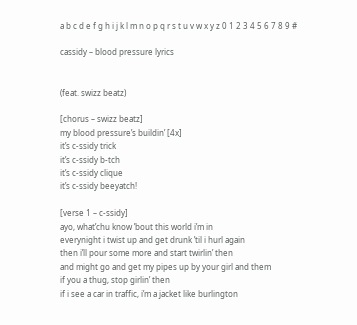a b c d e f g h i j k l m n o p q r s t u v w x y z 0 1 2 3 4 5 6 7 8 9 #

cassidy – blood pressure lyrics


(feat. swizz beatz)

[chorus – swizz beatz]
my blood pressure’s buildin’ [4x]
it’s c-ssidy trick
it’s c-ssidy b-tch
it’s c-ssidy clique
it’s c-ssidy beeyatch!

[verse 1 – c-ssidy]
ayo, what’chu know ’bout this world i’m in
everynight i twist up and get drunk ’til i hurl again
then i’ll pour some more and start twirlin’ then
and might go and get my pipes up by your girl and them
if you a thug, stop girlin’ then
if i see a car in traffic, i’m a jacket like burlington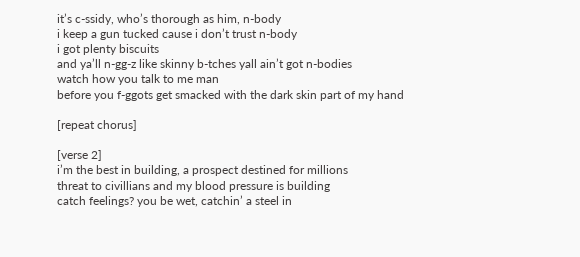it’s c-ssidy, who’s thorough as him, n-body
i keep a gun tucked cause i don’t trust n-body
i got plenty biscuits
and ya’ll n-gg-z like skinny b-tches yall ain’t got n-bodies
watch how you talk to me man
before you f-ggots get smacked with the dark skin part of my hand

[repeat chorus]

[verse 2]
i’m the best in building, a prospect destined for millions
threat to civillians and my blood pressure is building
catch feelings? you be wet, catchin’ a steel in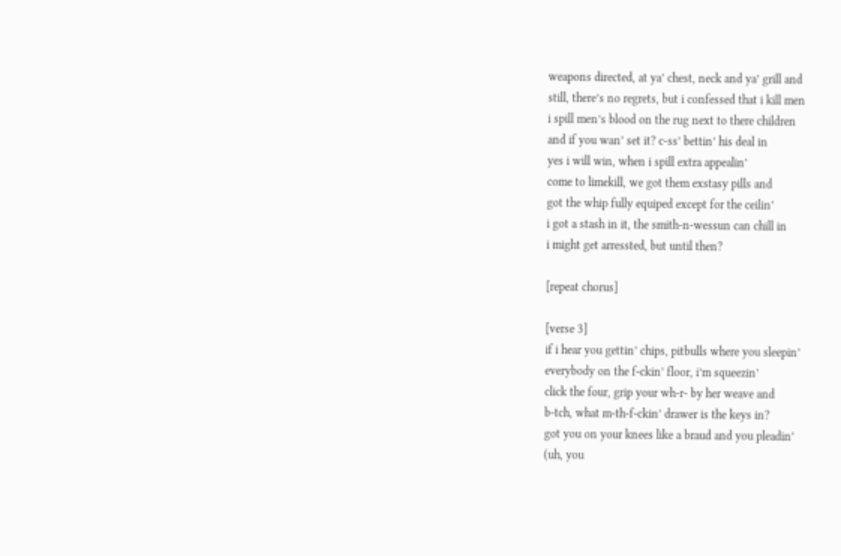weapons directed, at ya’ chest, neck and ya’ grill and
still, there’s no regrets, but i confessed that i kill men
i spill men’s blood on the rug next to there children
and if you wan’ set it? c-ss’ bettin’ his deal in
yes i will win, when i spill extra appealin’
come to limekill, we got them exstasy pills and
got the whip fully equiped except for the ceilin’
i got a stash in it, the smith-n-wessun can chill in
i might get arressted, but until then?

[repeat chorus]

[verse 3]
if i hear you gettin’ chips, pitbulls where you sleepin’
everybody on the f-ckin’ floor, i’m squeezin’
click the four, grip your wh-r- by her weave and
b-tch, what m-th-f-ckin’ drawer is the keys in?
got you on your knees like a braud and you pleadin’
(uh, you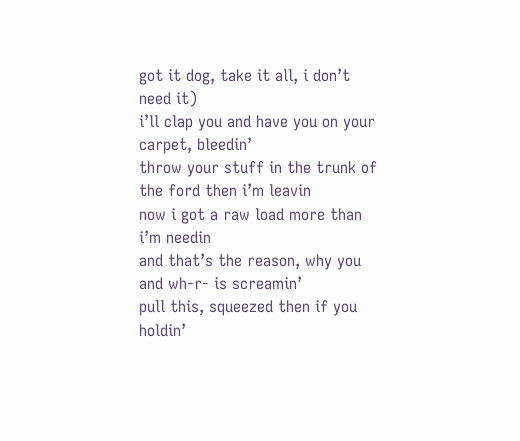got it dog, take it all, i don’t need it)
i’ll clap you and have you on your carpet, bleedin’
throw your stuff in the trunk of the ford then i’m leavin
now i got a raw load more than i’m needin
and that’s the reason, why you and wh-r- is screamin’
pull this, squeezed then if you holdin’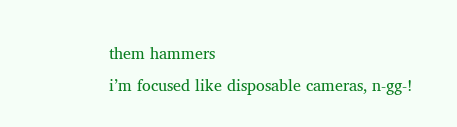them hammers
i’m focused like disposable cameras, n-gg-!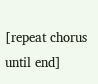[repeat chorus until end]